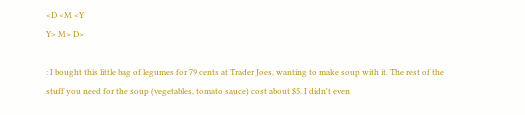<D <M <Y
Y> M> D>

: I bought this little bag of legumes for 79 cents at Trader Joes, wanting to make soup with it. The rest of the stuff you need for the soup (vegetables, tomato sauce) cost about $5. I didn't even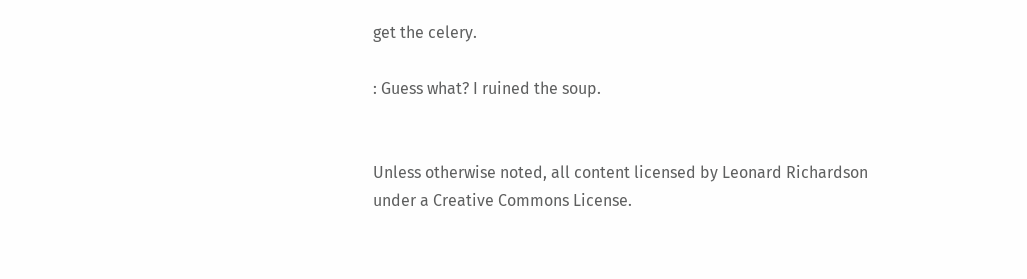get the celery.

: Guess what? I ruined the soup.


Unless otherwise noted, all content licensed by Leonard Richardson
under a Creative Commons License.